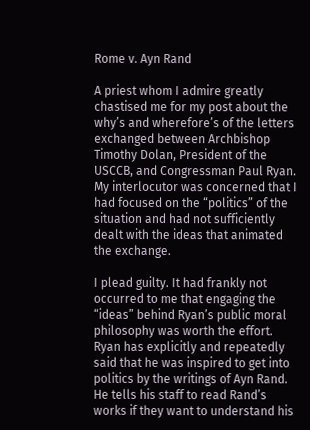Rome v. Ayn Rand

A priest whom I admire greatly chastised me for my post about the why’s and wherefore’s of the letters exchanged between Archbishop Timothy Dolan, President of the USCCB, and Congressman Paul Ryan. My interlocutor was concerned that I had focused on the “politics” of the situation and had not sufficiently dealt with the ideas that animated the exchange.

I plead guilty. It had frankly not occurred to me that engaging the “ideas” behind Ryan’s public moral philosophy was worth the effort. Ryan has explicitly and repeatedly said that he was inspired to get into politics by the writings of Ayn Rand. He tells his staff to read Rand’s works if they want to understand his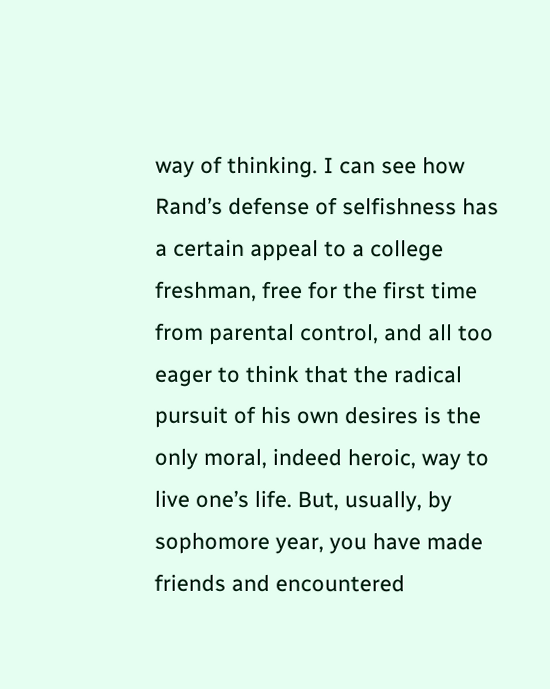way of thinking. I can see how Rand’s defense of selfishness has a certain appeal to a college freshman, free for the first time from parental control, and all too eager to think that the radical pursuit of his own desires is the only moral, indeed heroic, way to live one’s life. But, usually, by sophomore year, you have made friends and encountered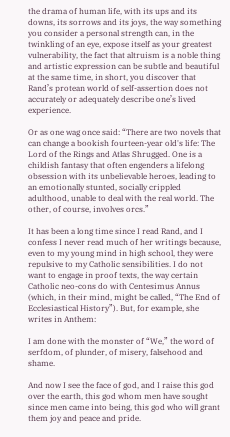the drama of human life, with its ups and its downs, its sorrows and its joys, the way something you consider a personal strength can, in the twinkling of an eye, expose itself as your greatest vulnerability, the fact that altruism is a noble thing and artistic expression can be subtle and beautiful at the same time, in short, you discover that Rand’s protean world of self-assertion does not accurately or adequately describe one’s lived experience.

Or as one wag once said: “There are two novels that can change a bookish fourteen-year old's life: The Lord of the Rings and Atlas Shrugged. One is a childish fantasy that often engenders a lifelong obsession with its unbelievable heroes, leading to an emotionally stunted, socially crippled adulthood, unable to deal with the real world. The other, of course, involves orcs.”

It has been a long time since I read Rand, and I confess I never read much of her writings because, even to my young mind in high school, they were repulsive to my Catholic sensibilities. I do not want to engage in proof texts, the way certain Catholic neo-cons do with Centesimus Annus (which, in their mind, might be called, “The End of Ecclesiastical History”). But, for example, she writes in Anthem:

I am done with the monster of “We,” the word of serfdom, of plunder, of misery, falsehood and shame.

And now I see the face of god, and I raise this god over the earth, this god whom men have sought since men came into being, this god who will grant them joy and peace and pride.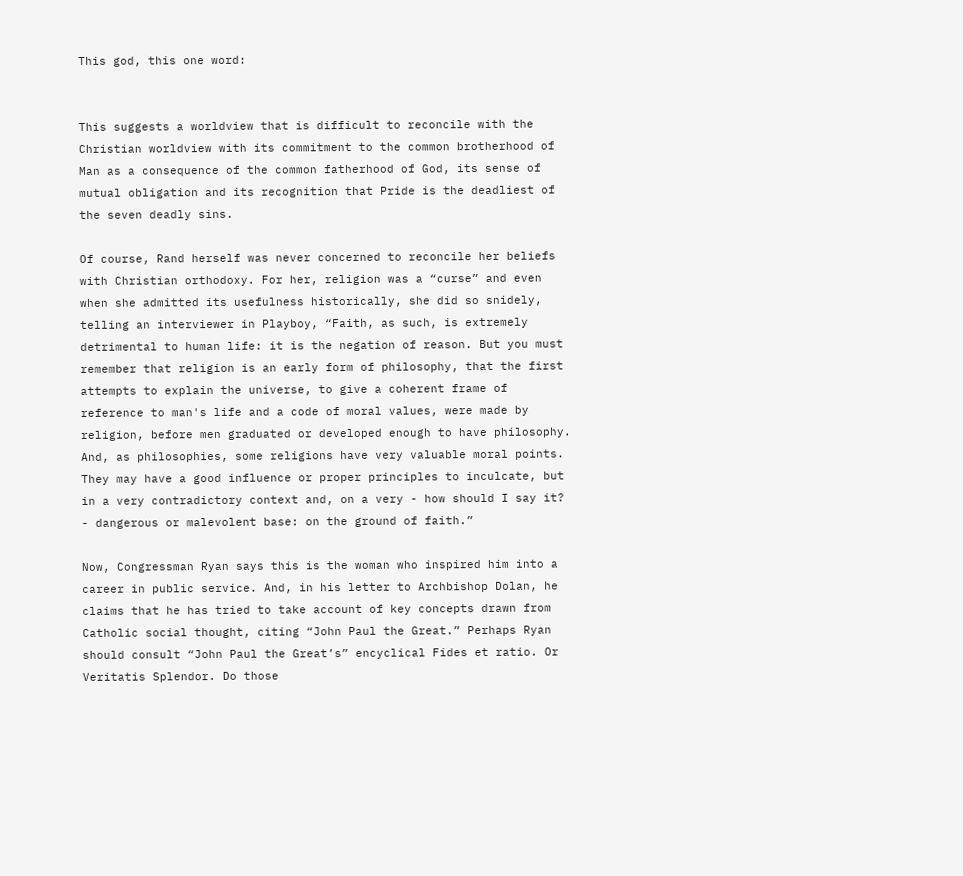This god, this one word:


This suggests a worldview that is difficult to reconcile with the Christian worldview with its commitment to the common brotherhood of Man as a consequence of the common fatherhood of God, its sense of mutual obligation and its recognition that Pride is the deadliest of the seven deadly sins.

Of course, Rand herself was never concerned to reconcile her beliefs with Christian orthodoxy. For her, religion was a “curse” and even when she admitted its usefulness historically, she did so snidely, telling an interviewer in Playboy, “Faith, as such, is extremely detrimental to human life: it is the negation of reason. But you must remember that religion is an early form of philosophy, that the first attempts to explain the universe, to give a coherent frame of reference to man's life and a code of moral values, were made by religion, before men graduated or developed enough to have philosophy. And, as philosophies, some religions have very valuable moral points. They may have a good influence or proper principles to inculcate, but in a very contradictory context and, on a very - how should I say it? - dangerous or malevolent base: on the ground of faith.”

Now, Congressman Ryan says this is the woman who inspired him into a career in public service. And, in his letter to Archbishop Dolan, he claims that he has tried to take account of key concepts drawn from Catholic social thought, citing “John Paul the Great.” Perhaps Ryan should consult “John Paul the Great’s” encyclical Fides et ratio. Or Veritatis Splendor. Do those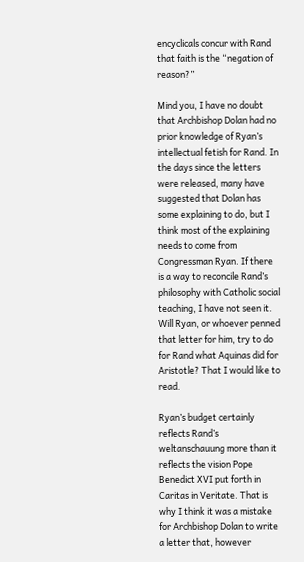encyclicals concur with Rand that faith is the “negation of reason?”

Mind you, I have no doubt that Archbishop Dolan had no prior knowledge of Ryan’s intellectual fetish for Rand. In the days since the letters were released, many have suggested that Dolan has some explaining to do, but I think most of the explaining needs to come from Congressman Ryan. If there is a way to reconcile Rand’s philosophy with Catholic social teaching, I have not seen it. Will Ryan, or whoever penned that letter for him, try to do for Rand what Aquinas did for Aristotle? That I would like to read.

Ryan’s budget certainly reflects Rand’s weltanschauung more than it reflects the vision Pope Benedict XVI put forth in Caritas in Veritate. That is why I think it was a mistake for Archbishop Dolan to write a letter that, however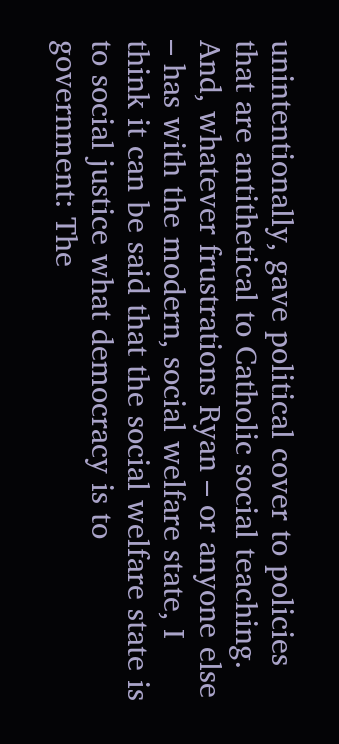unintentionally, gave political cover to policies that are antithetical to Catholic social teaching. And, whatever frustrations Ryan – or anyone else – has with the modern, social welfare state, I think it can be said that the social welfare state is to social justice what democracy is to government: The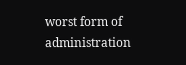worst form of administration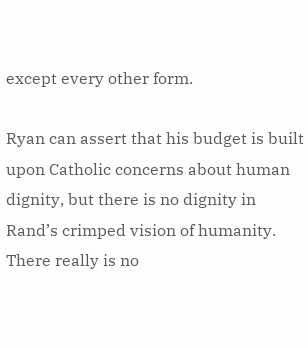except every other form.

Ryan can assert that his budget is built upon Catholic concerns about human dignity, but there is no dignity in Rand’s crimped vision of humanity. There really is no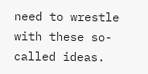need to wrestle with these so-called ideas.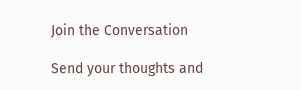Join the Conversation

Send your thoughts and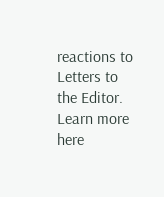reactions to Letters to the Editor. Learn more here